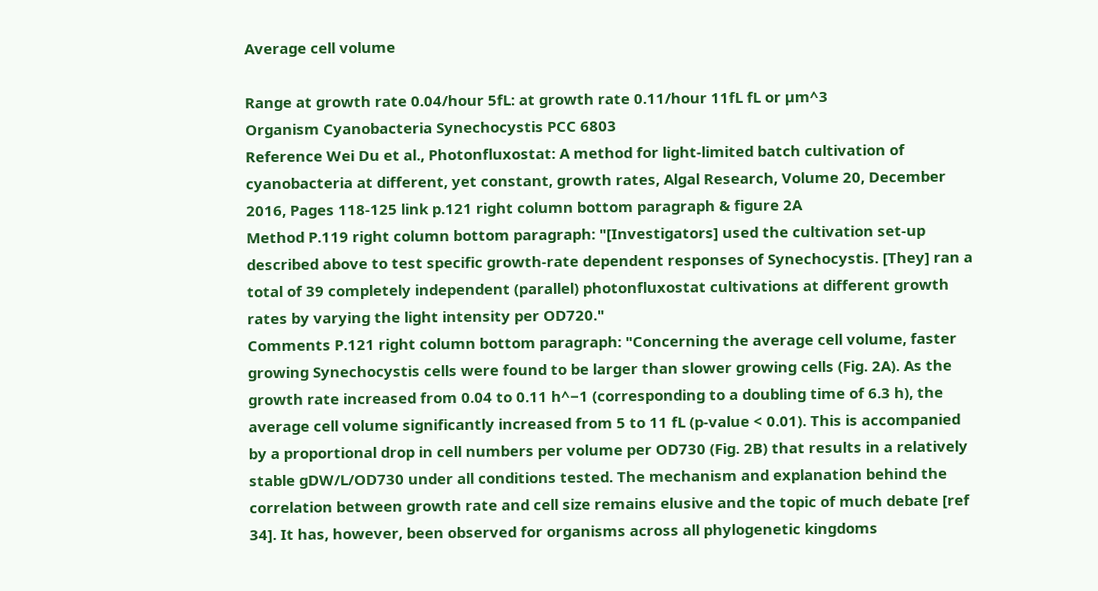Average cell volume

Range at growth rate 0.04/hour 5fL: at growth rate 0.11/hour 11fL fL or µm^3
Organism Cyanobacteria Synechocystis PCC 6803
Reference Wei Du et al., Photonfluxostat: A method for light-limited batch cultivation of cyanobacteria at different, yet constant, growth rates, Algal Research, Volume 20, December 2016, Pages 118-125 link p.121 right column bottom paragraph & figure 2A
Method P.119 right column bottom paragraph: "[Investigators] used the cultivation set-up described above to test specific growth-rate dependent responses of Synechocystis. [They] ran a total of 39 completely independent (parallel) photonfluxostat cultivations at different growth rates by varying the light intensity per OD720."
Comments P.121 right column bottom paragraph: "Concerning the average cell volume, faster growing Synechocystis cells were found to be larger than slower growing cells (Fig. 2A). As the growth rate increased from 0.04 to 0.11 h^−1 (corresponding to a doubling time of 6.3 h), the average cell volume significantly increased from 5 to 11 fL (p-value < 0.01). This is accompanied by a proportional drop in cell numbers per volume per OD730 (Fig. 2B) that results in a relatively stable gDW/L/OD730 under all conditions tested. The mechanism and explanation behind the correlation between growth rate and cell size remains elusive and the topic of much debate [ref 34]. It has, however, been observed for organisms across all phylogenetic kingdoms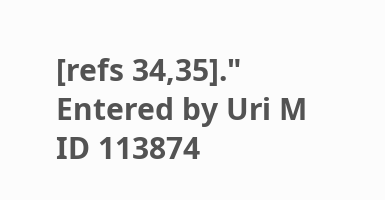[refs 34,35]."
Entered by Uri M
ID 113874